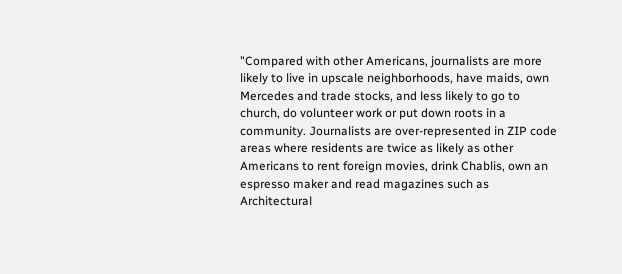"Compared with other Americans, journalists are more likely to live in upscale neighborhoods, have maids, own Mercedes and trade stocks, and less likely to go to church, do volunteer work or put down roots in a community. Journalists are over-represented in ZIP code areas where residents are twice as likely as other Americans to rent foreign movies, drink Chablis, own an espresso maker and read magazines such as Architectural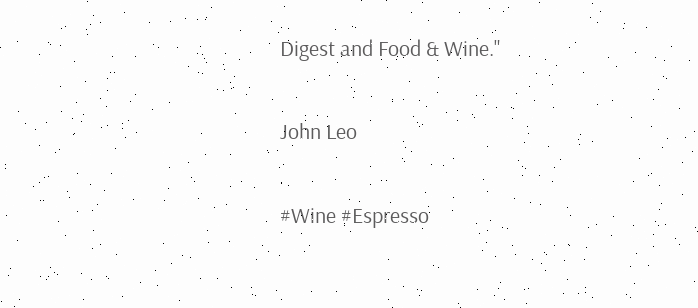Digest and Food & Wine."

John Leo

#Wine #Espresso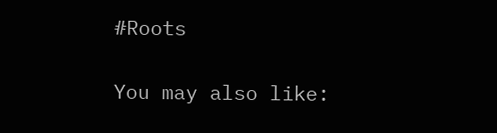#Roots

You may also like: